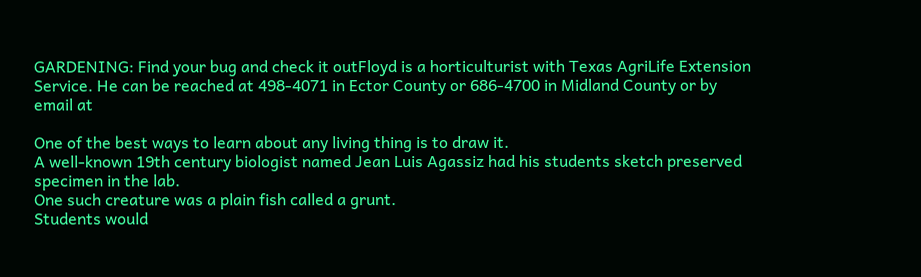GARDENING: Find your bug and check it outFloyd is a horticulturist with Texas AgriLife Extension Service. He can be reached at 498-4071 in Ector County or 686-4700 in Midland County or by email at

One of the best ways to learn about any living thing is to draw it.
A well-known 19th century biologist named Jean Luis Agassiz had his students sketch preserved specimen in the lab.
One such creature was a plain fish called a grunt.
Students would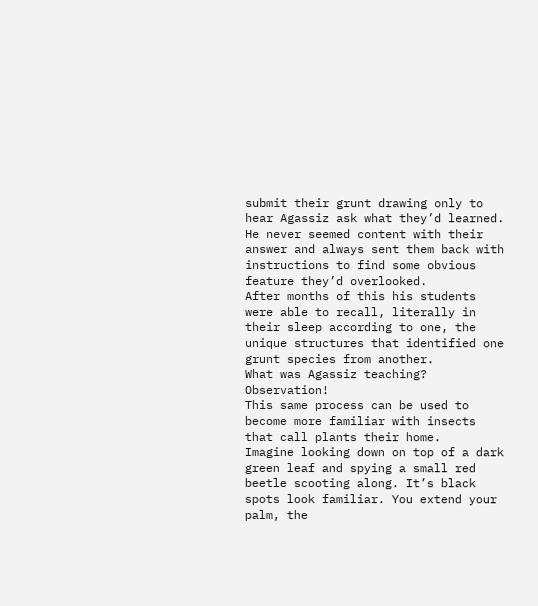submit their grunt drawing only to hear Agassiz ask what they’d learned.
He never seemed content with their answer and always sent them back with instructions to find some obvious feature they’d overlooked.
After months of this his students were able to recall, literally in their sleep according to one, the unique structures that identified one grunt species from another.
What was Agassiz teaching? Observation!
This same process can be used to become more familiar with insects that call plants their home.
Imagine looking down on top of a dark green leaf and spying a small red beetle scooting along. It’s black spots look familiar. You extend your palm, the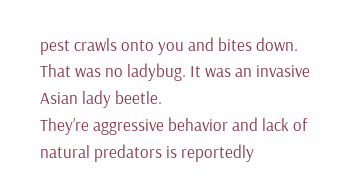pest crawls onto you and bites down.
That was no ladybug. It was an invasive Asian lady beetle.
They’re aggressive behavior and lack of natural predators is reportedly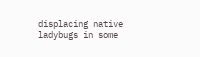displacing native ladybugs in some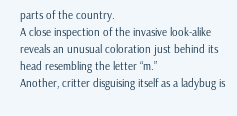parts of the country.
A close inspection of the invasive look-alike reveals an unusual coloration just behind its head resembling the letter “m.”
Another, critter disguising itself as a ladybug is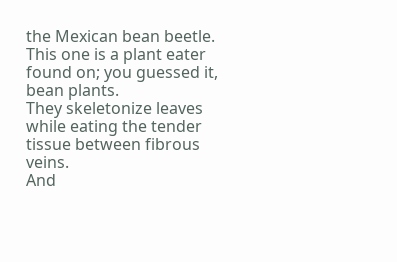the Mexican bean beetle.
This one is a plant eater found on; you guessed it, bean plants.
They skeletonize leaves while eating the tender tissue between fibrous veins.
And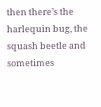then there’s the harlequin bug, the squash beetle and sometimes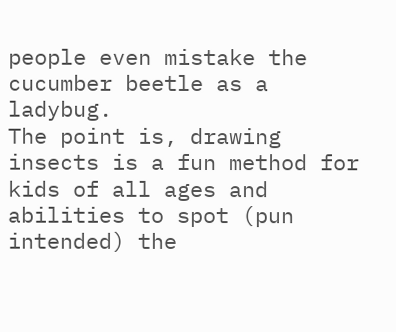people even mistake the cucumber beetle as a ladybug.
The point is, drawing insects is a fun method for kids of all ages and abilities to spot (pun intended) the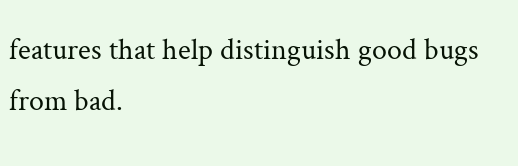features that help distinguish good bugs from bad.